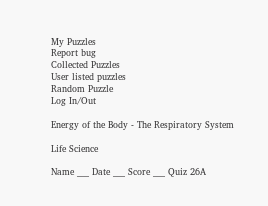My Puzzles
Report bug
Collected Puzzles
User listed puzzles
Random Puzzle
Log In/Out

Energy of the Body - The Respiratory System

Life Science

Name ___ Date ___ Score ___ Quiz 26A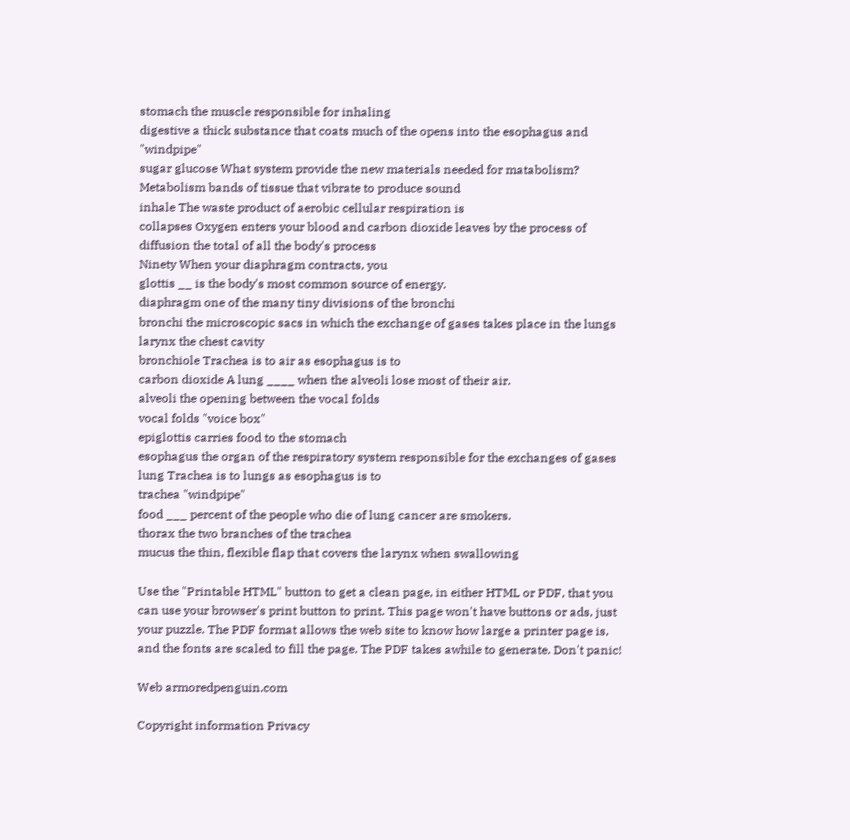stomach the muscle responsible for inhaling
digestive a thick substance that coats much of the opens into the esophagus and "windpipe"
sugar glucose What system provide the new materials needed for matabolism?
Metabolism bands of tissue that vibrate to produce sound
inhale The waste product of aerobic cellular respiration is
collapses Oxygen enters your blood and carbon dioxide leaves by the process of
diffusion the total of all the body's process
Ninety When your diaphragm contracts, you
glottis __ is the body's most common source of energy.
diaphragm one of the many tiny divisions of the bronchi
bronchi the microscopic sacs in which the exchange of gases takes place in the lungs
larynx the chest cavity
bronchiole Trachea is to air as esophagus is to
carbon dioxide A lung ____ when the alveoli lose most of their air.
alveoli the opening between the vocal folds
vocal folds "voice box"
epiglottis carries food to the stomach
esophagus the organ of the respiratory system responsible for the exchanges of gases
lung Trachea is to lungs as esophagus is to
trachea "windpipe"
food ___ percent of the people who die of lung cancer are smokers.
thorax the two branches of the trachea
mucus the thin, flexible flap that covers the larynx when swallowing

Use the "Printable HTML" button to get a clean page, in either HTML or PDF, that you can use your browser's print button to print. This page won't have buttons or ads, just your puzzle. The PDF format allows the web site to know how large a printer page is, and the fonts are scaled to fill the page. The PDF takes awhile to generate. Don't panic!

Web armoredpenguin.com

Copyright information Privacy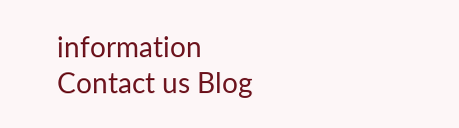information Contact us Blog